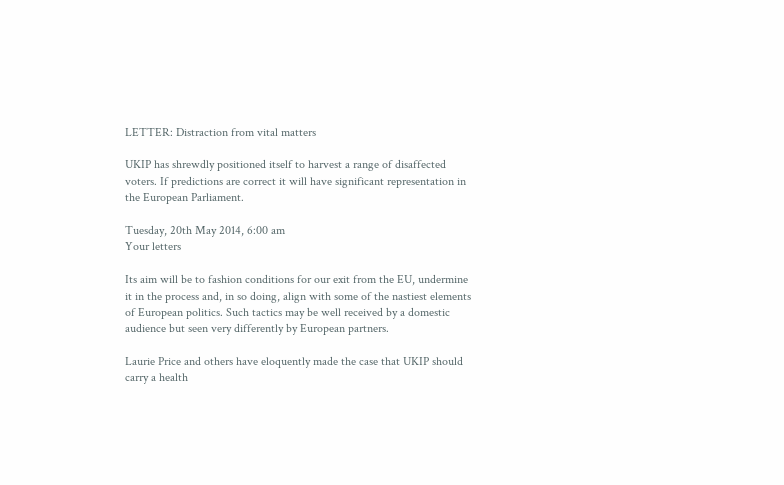LETTER: Distraction from vital matters

UKIP has shrewdly positioned itself to harvest a range of disaffected voters. If predictions are correct it will have significant representation in the European Parliament.

Tuesday, 20th May 2014, 6:00 am
Your letters

Its aim will be to fashion conditions for our exit from the EU, undermine it in the process and, in so doing, align with some of the nastiest elements of European politics. Such tactics may be well received by a domestic audience but seen very differently by European partners.

Laurie Price and others have eloquently made the case that UKIP should carry a health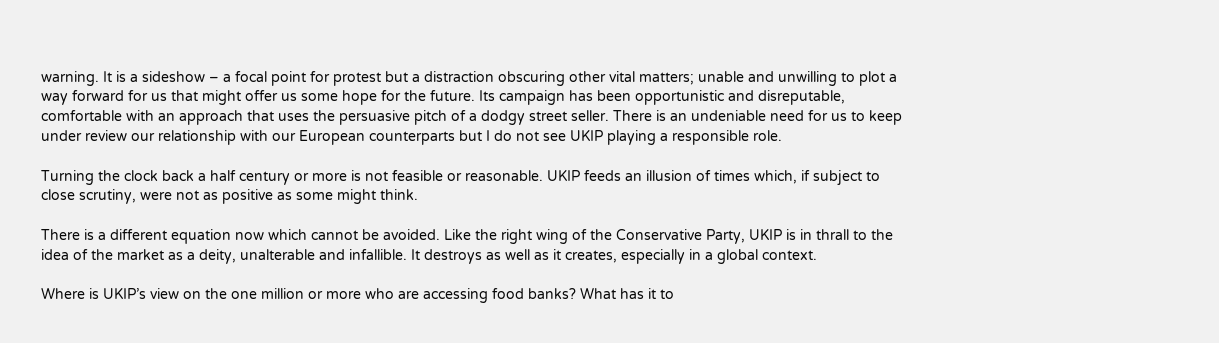warning. It is a sideshow – a focal point for protest but a distraction obscuring other vital matters; unable and unwilling to plot a way forward for us that might offer us some hope for the future. Its campaign has been opportunistic and disreputable, comfortable with an approach that uses the persuasive pitch of a dodgy street seller. There is an undeniable need for us to keep under review our relationship with our European counterparts but I do not see UKIP playing a responsible role.

Turning the clock back a half century or more is not feasible or reasonable. UKIP feeds an illusion of times which, if subject to close scrutiny, were not as positive as some might think.

There is a different equation now which cannot be avoided. Like the right wing of the Conservative Party, UKIP is in thrall to the idea of the market as a deity, unalterable and infallible. It destroys as well as it creates, especially in a global context.

Where is UKIP’s view on the one million or more who are accessing food banks? What has it to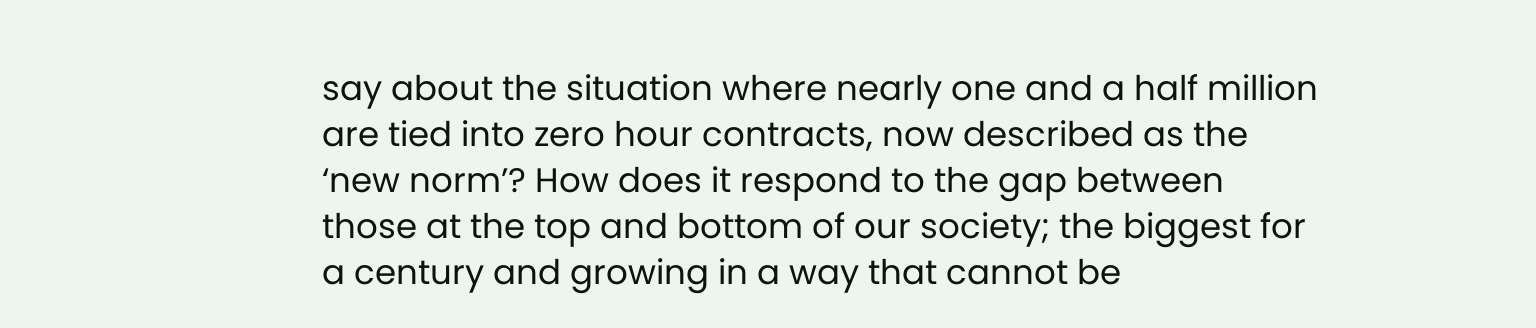say about the situation where nearly one and a half million are tied into zero hour contracts, now described as the ‘new norm’? How does it respond to the gap between those at the top and bottom of our society; the biggest for a century and growing in a way that cannot be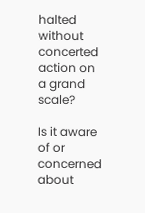halted without concerted action on a grand scale?

Is it aware of or concerned about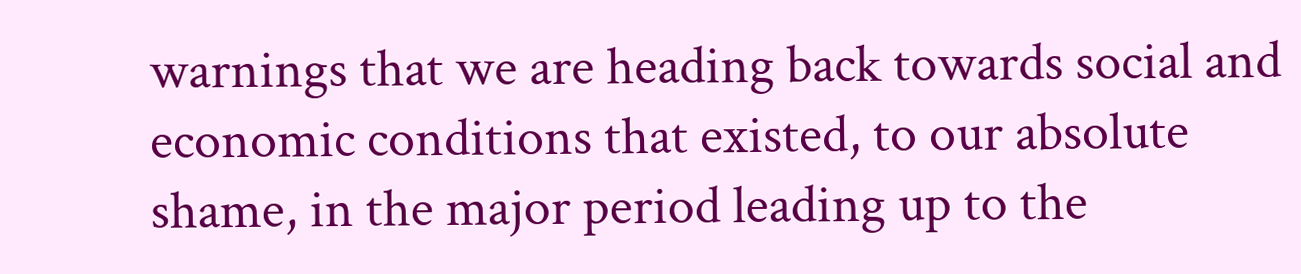warnings that we are heading back towards social and economic conditions that existed, to our absolute shame, in the major period leading up to the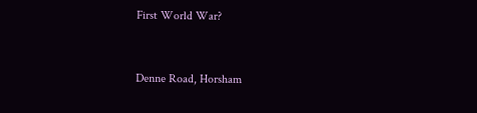First World War?


Denne Road, Horsham